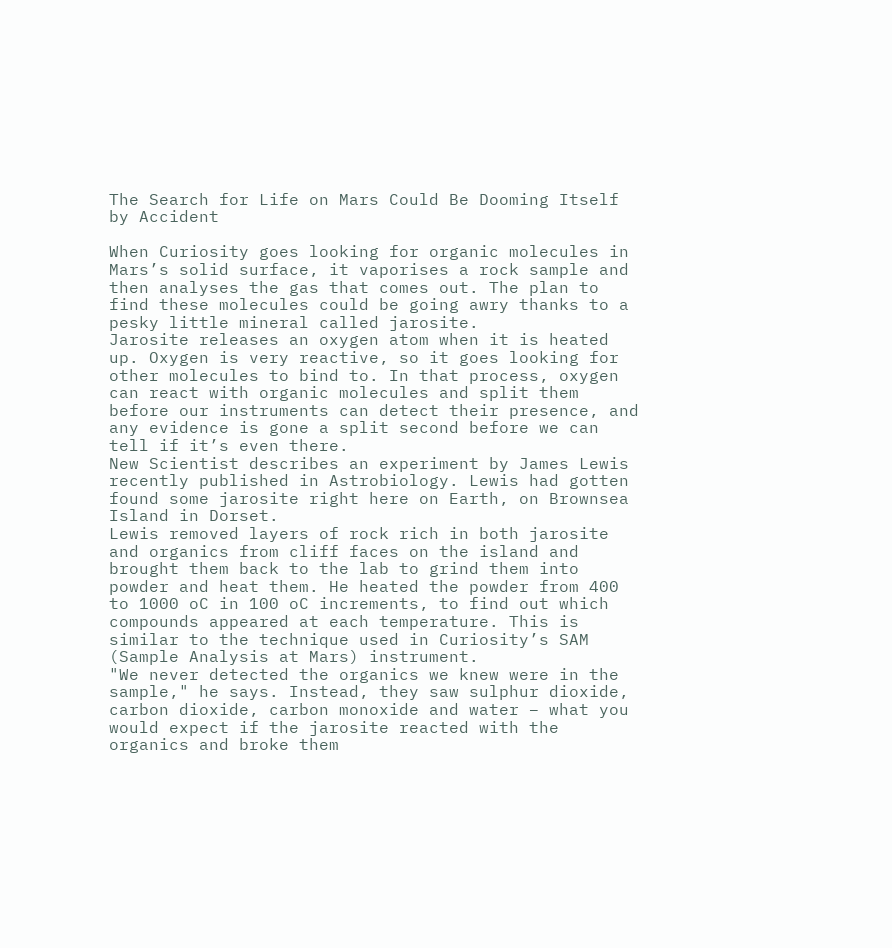The Search for Life on Mars Could Be Dooming Itself by Accident

When Curiosity goes looking for organic molecules in Mars’s solid surface, it vaporises a rock sample and then analyses the gas that comes out. The plan to find these molecules could be going awry thanks to a pesky little mineral called jarosite.
Jarosite releases an oxygen atom when it is heated up. Oxygen is very reactive, so it goes looking for other molecules to bind to. In that process, oxygen can react with organic molecules and split them before our instruments can detect their presence, and any evidence is gone a split second before we can tell if it’s even there.
New Scientist describes an experiment by James Lewis recently published in Astrobiology. Lewis had gotten found some jarosite right here on Earth, on Brownsea Island in Dorset.
Lewis removed layers of rock rich in both jarosite and organics from cliff faces on the island and brought them back to the lab to grind them into powder and heat them. He heated the powder from 400 to 1000 oC in 100 oC increments, to find out which compounds appeared at each temperature. This is similar to the technique used in Curiosity’s SAM (Sample Analysis at Mars) instrument.
"We never detected the organics we knew were in the sample," he says. Instead, they saw sulphur dioxide, carbon dioxide, carbon monoxide and water – what you would expect if the jarosite reacted with the organics and broke them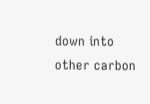down into other carbon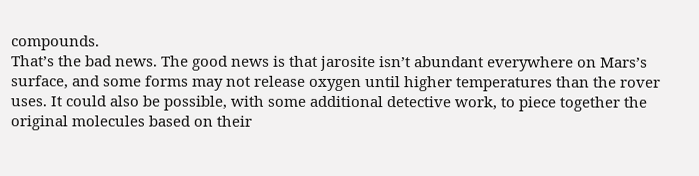compounds.
That’s the bad news. The good news is that jarosite isn’t abundant everywhere on Mars’s surface, and some forms may not release oxygen until higher temperatures than the rover uses. It could also be possible, with some additional detective work, to piece together the original molecules based on their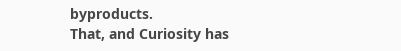byproducts.
That, and Curiosity has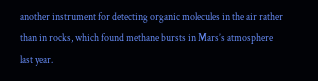another instrument for detecting organic molecules in the air rather than in rocks, which found methane bursts in Mars’s atmosphere last year.